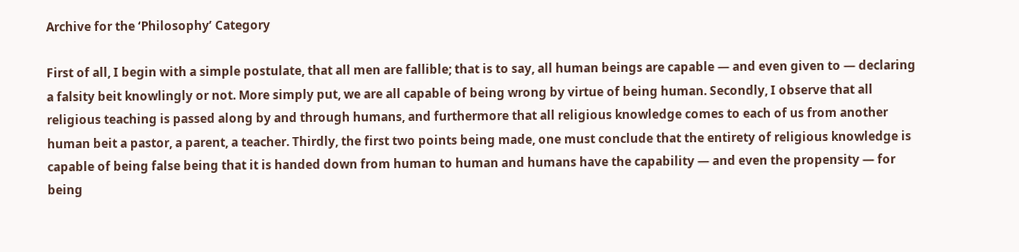Archive for the ‘Philosophy’ Category

First of all, I begin with a simple postulate, that all men are fallible; that is to say, all human beings are capable — and even given to — declaring a falsity beit knowlingly or not. More simply put, we are all capable of being wrong by virtue of being human. Secondly, I observe that all religious teaching is passed along by and through humans, and furthermore that all religious knowledge comes to each of us from another human beit a pastor, a parent, a teacher. Thirdly, the first two points being made, one must conclude that the entirety of religious knowledge is capable of being false being that it is handed down from human to human and humans have the capability — and even the propensity — for being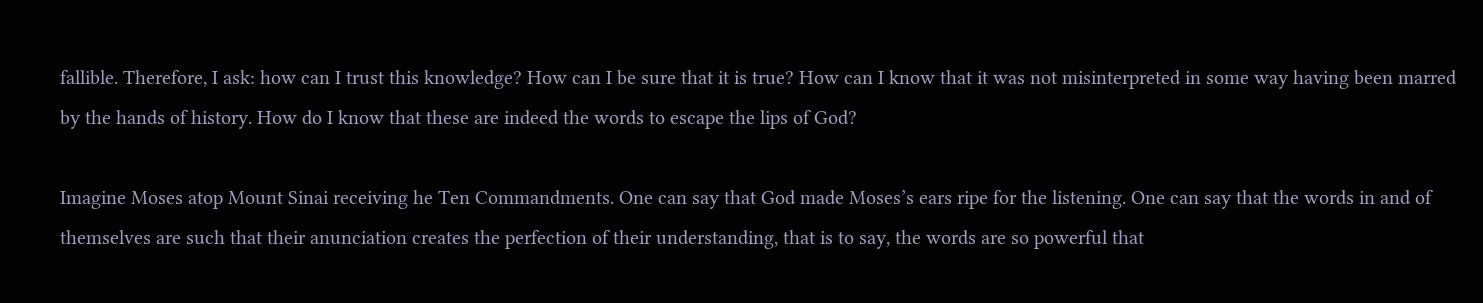fallible. Therefore, I ask: how can I trust this knowledge? How can I be sure that it is true? How can I know that it was not misinterpreted in some way having been marred by the hands of history. How do I know that these are indeed the words to escape the lips of God?

Imagine Moses atop Mount Sinai receiving he Ten Commandments. One can say that God made Moses’s ears ripe for the listening. One can say that the words in and of themselves are such that their anunciation creates the perfection of their understanding, that is to say, the words are so powerful that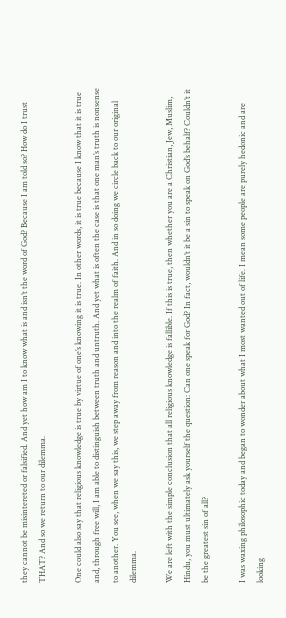they cannot be misintereted or falsified. And yet how am I to know what is and isn’t the word of God? Because I am told so? How do I trust THAT? And so we return to our dilemma.

One could also say that religious knowledge is true by virtue of one’s knowing it is true. In other words, it is true because I know that it is true and, through free will, I am able to distinguish between truth and untruth. And yet what is often the case is that one man’s truth is nonsense to another. You see, when we say this, we step away from reason and into the realm of faith. And in so doing we circle back to our original dilemma.

We are left with the simple conclusion that all religious knowledge is fallible. If this is true, then whether you are a Christian, Jew, Muslim, Hindu, you must ultimately ask yourself the question: Can one speak for God? In fact, wouldn’t it be a sin to speak on God’s behalf? Couldn’t it be the greatest sin of all?

I was waxing philosophic today and began to wonder about what I most wanted out of life. I mean some people are purely hedonic and are looking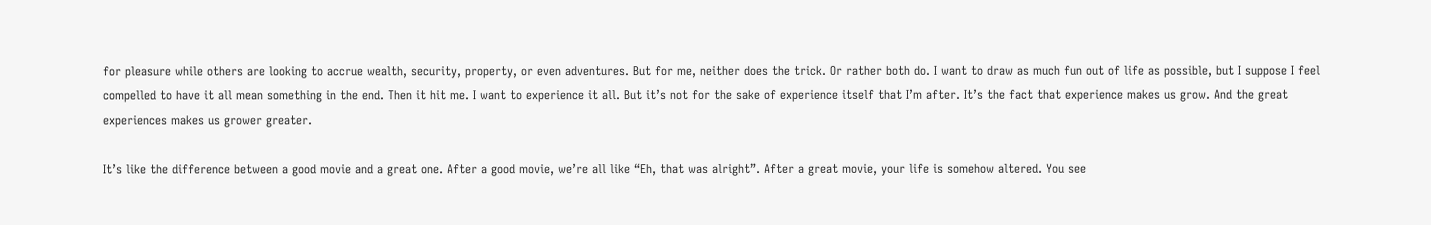for pleasure while others are looking to accrue wealth, security, property, or even adventures. But for me, neither does the trick. Or rather both do. I want to draw as much fun out of life as possible, but I suppose I feel compelled to have it all mean something in the end. Then it hit me. I want to experience it all. But it’s not for the sake of experience itself that I’m after. It’s the fact that experience makes us grow. And the great experiences makes us grower greater.

It’s like the difference between a good movie and a great one. After a good movie, we’re all like “Eh, that was alright”. After a great movie, your life is somehow altered. You see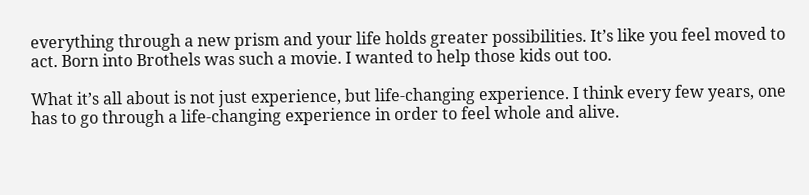everything through a new prism and your life holds greater possibilities. It’s like you feel moved to act. Born into Brothels was such a movie. I wanted to help those kids out too.

What it’s all about is not just experience, but life-changing experience. I think every few years, one has to go through a life-changing experience in order to feel whole and alive.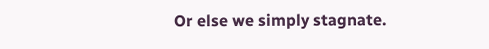Or else we simply stagnate.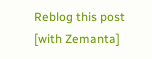Reblog this post [with Zemanta]